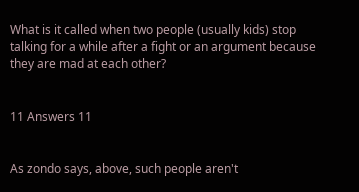What is it called when two people (usually kids) stop talking for a while after a fight or an argument because they are mad at each other?


11 Answers 11


As zondo says, above, such people aren't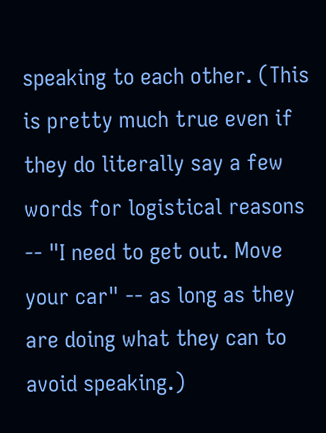speaking to each other. (This is pretty much true even if they do literally say a few words for logistical reasons -- "I need to get out. Move your car" -- as long as they are doing what they can to avoid speaking.)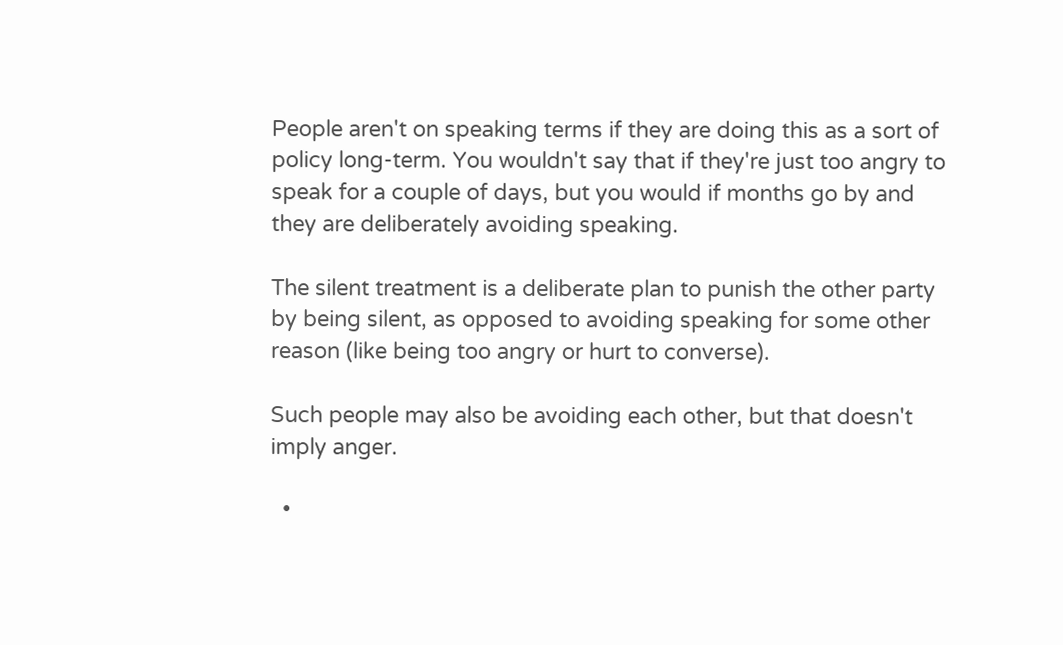People aren't on speaking terms if they are doing this as a sort of policy long-term. You wouldn't say that if they're just too angry to speak for a couple of days, but you would if months go by and they are deliberately avoiding speaking.

The silent treatment is a deliberate plan to punish the other party by being silent, as opposed to avoiding speaking for some other reason (like being too angry or hurt to converse).

Such people may also be avoiding each other, but that doesn't imply anger.

  •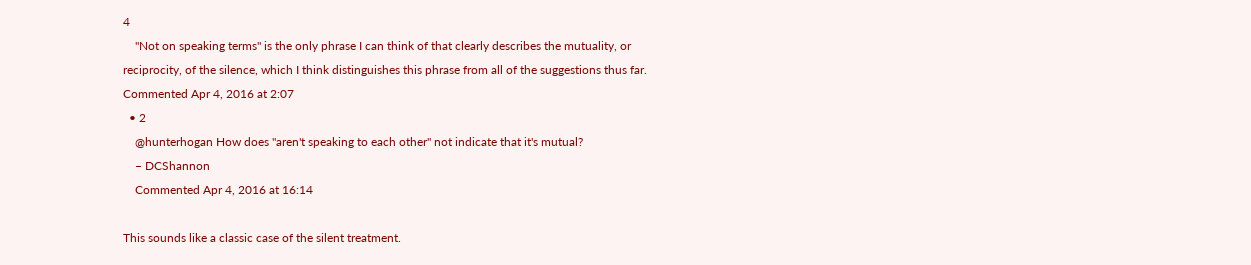4
    "Not on speaking terms" is the only phrase I can think of that clearly describes the mutuality, or reciprocity, of the silence, which I think distinguishes this phrase from all of the suggestions thus far. Commented Apr 4, 2016 at 2:07
  • 2
    @hunterhogan How does "aren't speaking to each other" not indicate that it's mutual?
    – DCShannon
    Commented Apr 4, 2016 at 16:14

This sounds like a classic case of the silent treatment.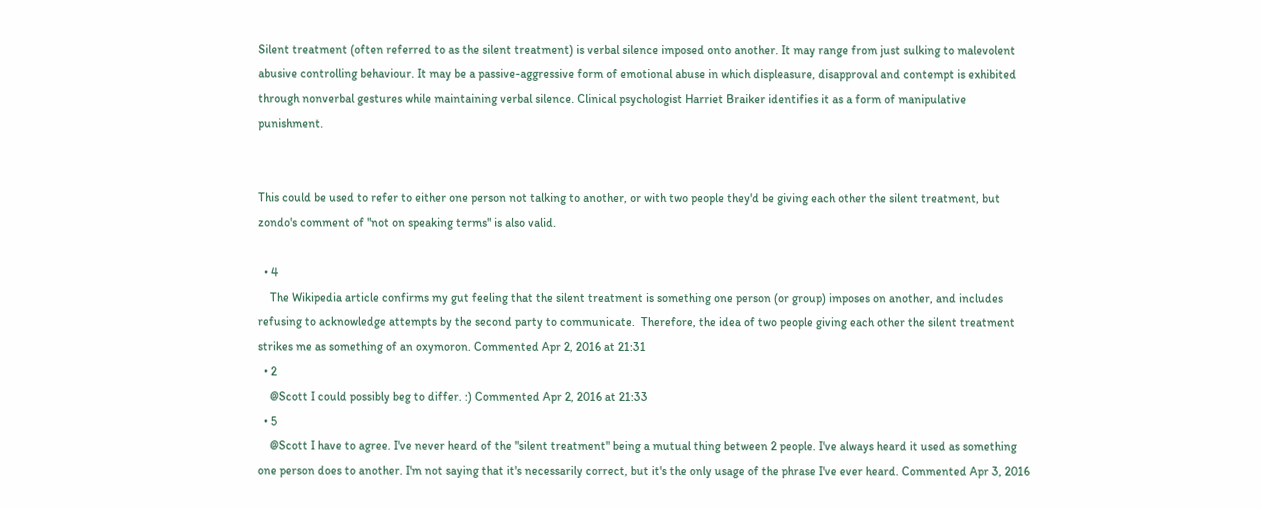Silent treatment (often referred to as the silent treatment) is verbal silence imposed onto another. It may range from just sulking to malevolent abusive controlling behaviour. It may be a passive-aggressive form of emotional abuse in which displeasure, disapproval and contempt is exhibited through nonverbal gestures while maintaining verbal silence. Clinical psychologist Harriet Braiker identifies it as a form of manipulative punishment.


This could be used to refer to either one person not talking to another, or with two people they'd be giving each other the silent treatment, but zondo's comment of "not on speaking terms" is also valid.

  • 4
    The Wikipedia article confirms my gut feeling that the silent treatment is something one person (or group) imposes on another, and includes refusing to acknowledge attempts by the second party to communicate.  Therefore, the idea of two people giving each other the silent treatment strikes me as something of an oxymoron. Commented Apr 2, 2016 at 21:31
  • 2
    @Scott I could possibly beg to differ. :) Commented Apr 2, 2016 at 21:33
  • 5
    @Scott I have to agree. I've never heard of the "silent treatment" being a mutual thing between 2 people. I've always heard it used as something one person does to another. I'm not saying that it's necessarily correct, but it's the only usage of the phrase I've ever heard. Commented Apr 3, 2016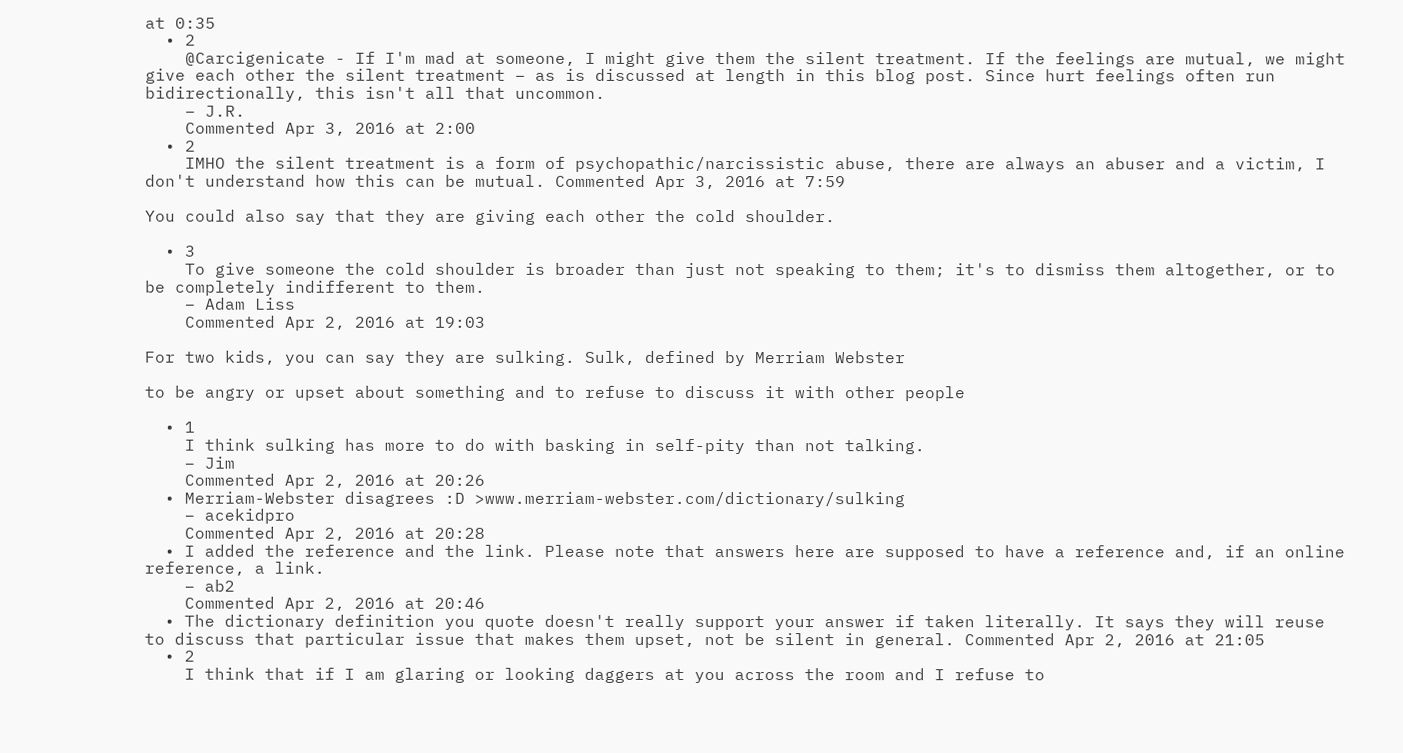at 0:35
  • 2
    @Carcigenicate - If I'm mad at someone, I might give them the silent treatment. If the feelings are mutual, we might give each other the silent treatment – as is discussed at length in this blog post. Since hurt feelings often run bidirectionally, this isn't all that uncommon.
    – J.R.
    Commented Apr 3, 2016 at 2:00
  • 2
    IMHO the silent treatment is a form of psychopathic/narcissistic abuse, there are always an abuser and a victim, I don't understand how this can be mutual. Commented Apr 3, 2016 at 7:59

You could also say that they are giving each other the cold shoulder.

  • 3
    To give someone the cold shoulder is broader than just not speaking to them; it's to dismiss them altogether, or to be completely indifferent to them.
    – Adam Liss
    Commented Apr 2, 2016 at 19:03

For two kids, you can say they are sulking. Sulk, defined by Merriam Webster

to be angry or upset about something and to refuse to discuss it with other people

  • 1
    I think sulking has more to do with basking in self-pity than not talking.
    – Jim
    Commented Apr 2, 2016 at 20:26
  • Merriam-Webster disagrees :D >www.merriam-webster.com/dictionary/sulking
    – acekidpro
    Commented Apr 2, 2016 at 20:28
  • I added the reference and the link. Please note that answers here are supposed to have a reference and, if an online reference, a link.
    – ab2
    Commented Apr 2, 2016 at 20:46
  • The dictionary definition you quote doesn't really support your answer if taken literally. It says they will reuse to discuss that particular issue that makes them upset, not be silent in general. Commented Apr 2, 2016 at 21:05
  • 2
    I think that if I am glaring or looking daggers at you across the room and I refuse to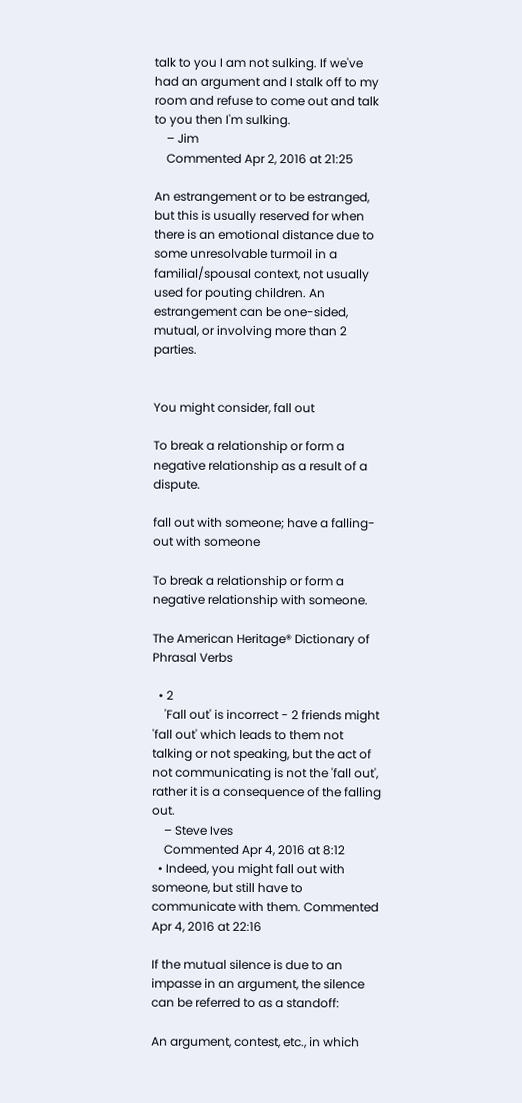talk to you I am not sulking. If we've had an argument and I stalk off to my room and refuse to come out and talk to you then I'm sulking.
    – Jim
    Commented Apr 2, 2016 at 21:25

An estrangement or to be estranged, but this is usually reserved for when there is an emotional distance due to some unresolvable turmoil in a familial/spousal context, not usually used for pouting children. An estrangement can be one-sided, mutual, or involving more than 2 parties.


You might consider, fall out

To break a relationship or form a negative relationship as a result of a dispute.

fall out with someone; have a falling-out with someone

To break a relationship or form a negative relationship with someone.

The American Heritage® Dictionary of Phrasal Verbs

  • 2
    'Fall out' is incorrect - 2 friends might 'fall out' which leads to them not talking or not speaking, but the act of not communicating is not the 'fall out', rather it is a consequence of the falling out.
    – Steve Ives
    Commented Apr 4, 2016 at 8:12
  • Indeed, you might fall out with someone, but still have to communicate with them. Commented Apr 4, 2016 at 22:16

If the mutual silence is due to an impasse in an argument, the silence can be referred to as a standoff:

An argument, contest, etc., in which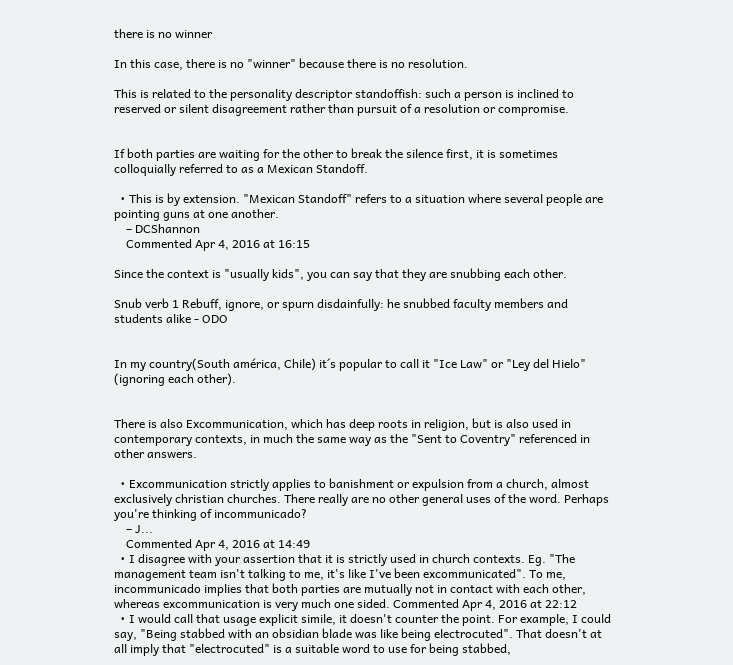there is no winner

In this case, there is no "winner" because there is no resolution.

This is related to the personality descriptor standoffish: such a person is inclined to reserved or silent disagreement rather than pursuit of a resolution or compromise.


If both parties are waiting for the other to break the silence first, it is sometimes colloquially referred to as a Mexican Standoff.

  • This is by extension. "Mexican Standoff" refers to a situation where several people are pointing guns at one another.
    – DCShannon
    Commented Apr 4, 2016 at 16:15

Since the context is "usually kids", you can say that they are snubbing each other.

Snub verb 1 Rebuff, ignore, or spurn disdainfully: he snubbed faculty members and students alike - ODO


In my country(South américa, Chile) it´s popular to call it "Ice Law" or "Ley del Hielo" (ignoring each other).


There is also Excommunication, which has deep roots in religion, but is also used in contemporary contexts, in much the same way as the "Sent to Coventry" referenced in other answers.

  • Excommunication strictly applies to banishment or expulsion from a church, almost exclusively christian churches. There really are no other general uses of the word. Perhaps you're thinking of incommunicado?
    – J...
    Commented Apr 4, 2016 at 14:49
  • I disagree with your assertion that it is strictly used in church contexts. Eg. "The management team isn't talking to me, it's like I've been excommunicated". To me, incommunicado implies that both parties are mutually not in contact with each other, whereas excommunication is very much one sided. Commented Apr 4, 2016 at 22:12
  • I would call that usage explicit simile, it doesn't counter the point. For example, I could say, "Being stabbed with an obsidian blade was like being electrocuted". That doesn't at all imply that "electrocuted" is a suitable word to use for being stabbed,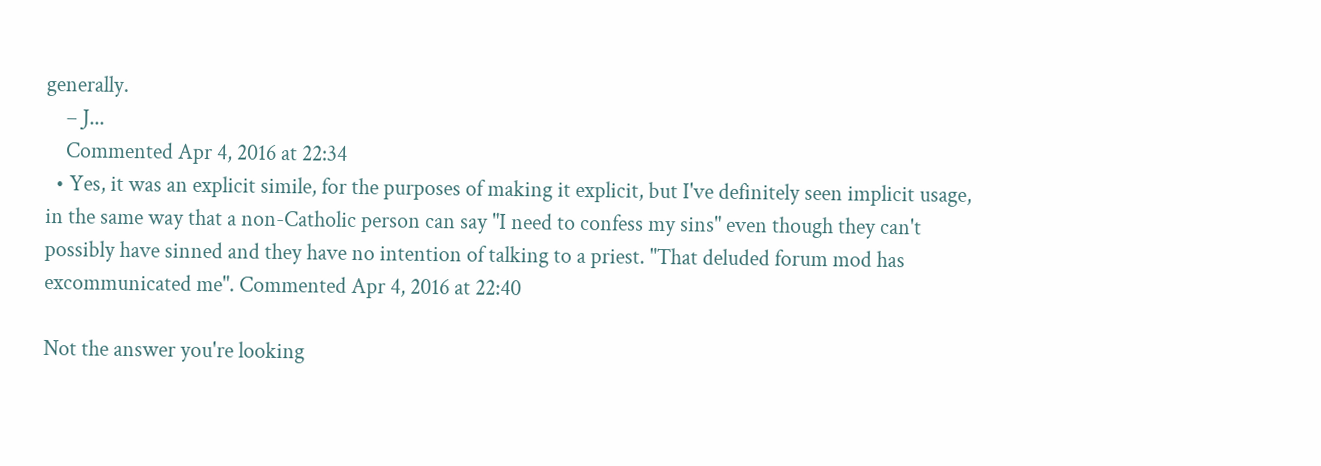generally.
    – J...
    Commented Apr 4, 2016 at 22:34
  • Yes, it was an explicit simile, for the purposes of making it explicit, but I've definitely seen implicit usage, in the same way that a non-Catholic person can say "I need to confess my sins" even though they can't possibly have sinned and they have no intention of talking to a priest. "That deluded forum mod has excommunicated me". Commented Apr 4, 2016 at 22:40

Not the answer you're looking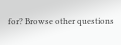for? Browse other questions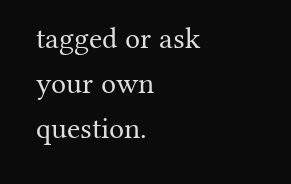tagged or ask your own question.